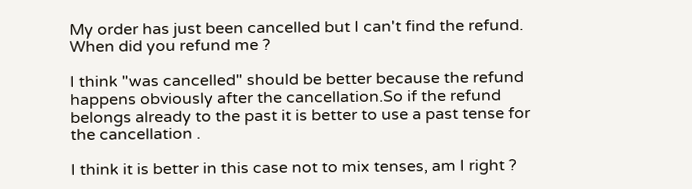My order has just been cancelled but I can't find the refund. When did you refund me ?

I think "was cancelled" should be better because the refund happens obviously after the cancellation.So if the refund belongs already to the past it is better to use a past tense for the cancellation .

I think it is better in this case not to mix tenses, am I right ?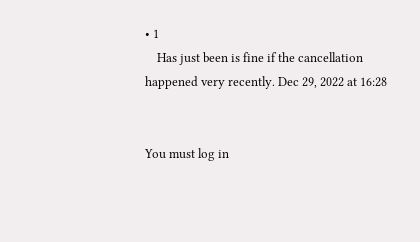• 1
    Has just been is fine if the cancellation happened very recently. Dec 29, 2022 at 16:28


You must log in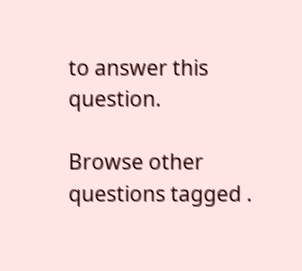to answer this question.

Browse other questions tagged .